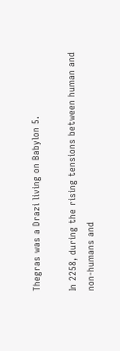Thegras was a Drazi living on Babylon 5.

In 2258, during the rising tensions between human and non-humans and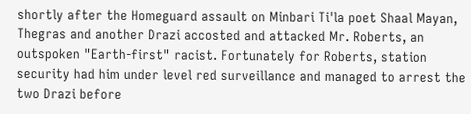shortly after the Homeguard assault on Minbari Ti'la poet Shaal Mayan, Thegras and another Drazi accosted and attacked Mr. Roberts, an outspoken "Earth-first" racist. Fortunately for Roberts, station security had him under level red surveillance and managed to arrest the two Drazi before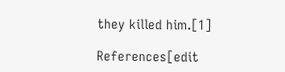they killed him.[1]

References[edit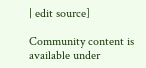| edit source]

Community content is available under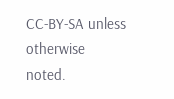CC-BY-SA unless otherwise noted.